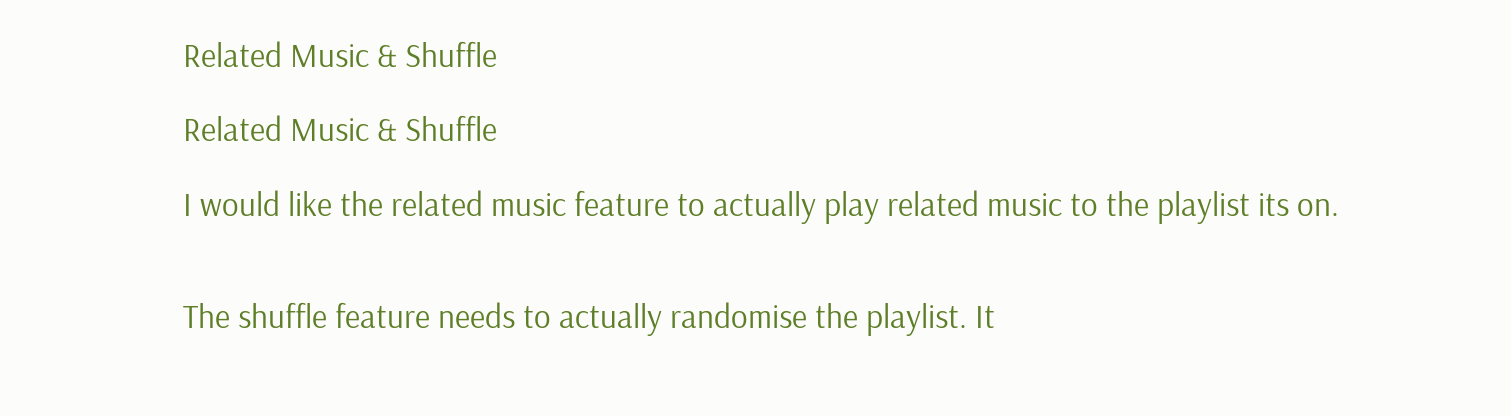Related Music & Shuffle

Related Music & Shuffle

I would like the related music feature to actually play related music to the playlist its on.


The shuffle feature needs to actually randomise the playlist. It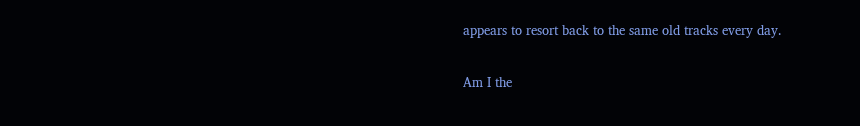appears to resort back to the same old tracks every day.


Am I the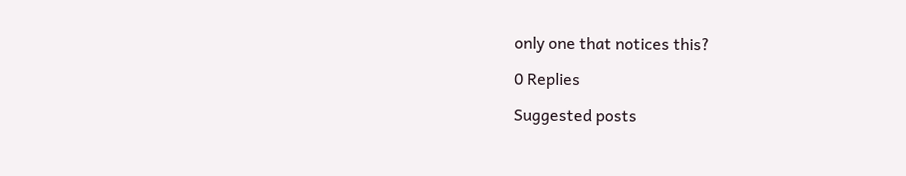only one that notices this?

0 Replies

Suggested posts